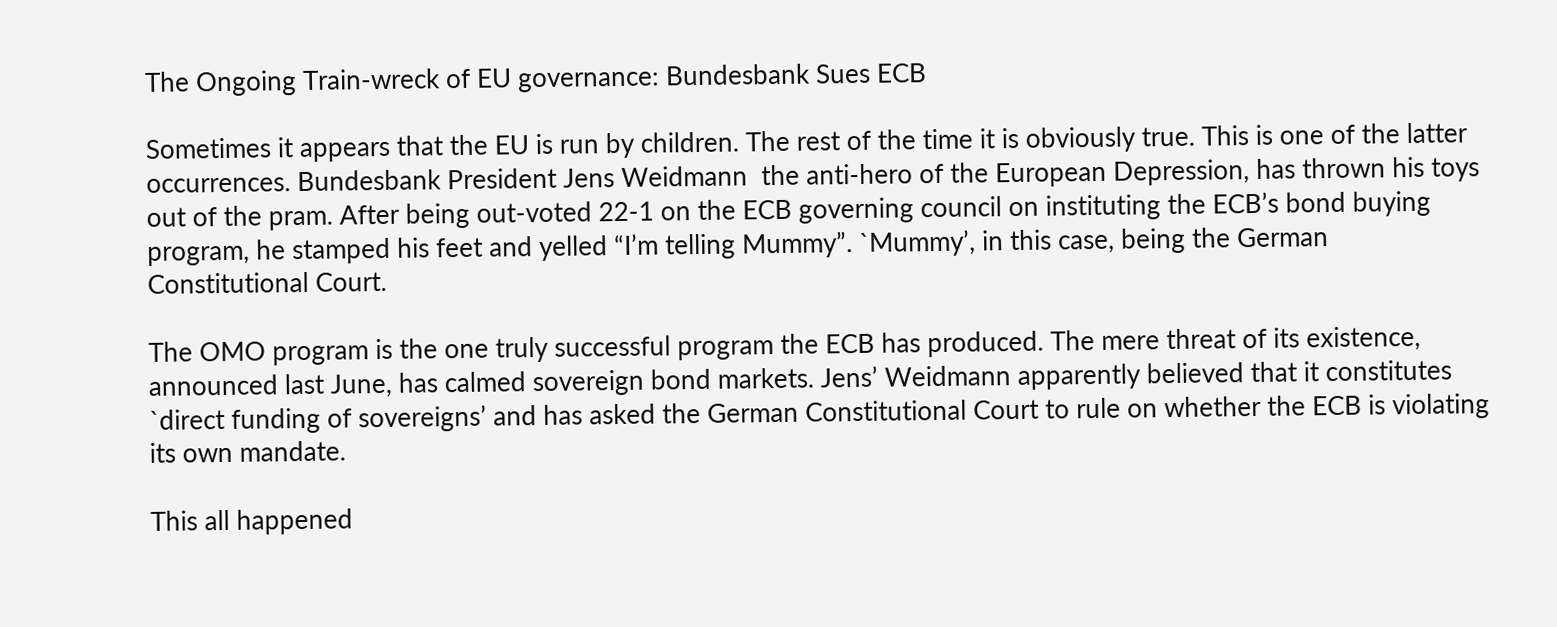The Ongoing Train-wreck of EU governance: Bundesbank Sues ECB

Sometimes it appears that the EU is run by children. The rest of the time it is obviously true. This is one of the latter occurrences. Bundesbank President Jens Weidmann  the anti-hero of the European Depression, has thrown his toys out of the pram. After being out-voted 22-1 on the ECB governing council on instituting the ECB’s bond buying program, he stamped his feet and yelled “I’m telling Mummy”. `Mummy’, in this case, being the German Constitutional Court.

The OMO program is the one truly successful program the ECB has produced. The mere threat of its existence, announced last June, has calmed sovereign bond markets. Jens’ Weidmann apparently believed that it constitutes `direct funding of sovereigns’ and has asked the German Constitutional Court to rule on whether the ECB is violating its own mandate.

This all happened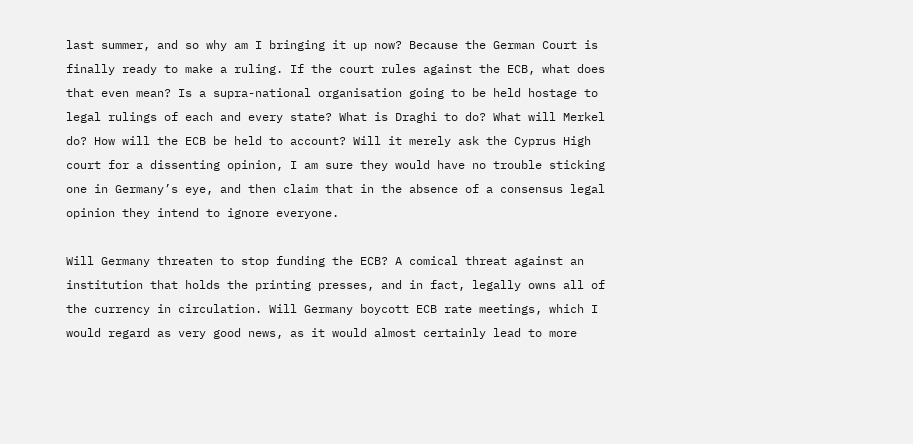last summer, and so why am I bringing it up now? Because the German Court is finally ready to make a ruling. If the court rules against the ECB, what does that even mean? Is a supra-national organisation going to be held hostage to legal rulings of each and every state? What is Draghi to do? What will Merkel do? How will the ECB be held to account? Will it merely ask the Cyprus High court for a dissenting opinion, I am sure they would have no trouble sticking one in Germany’s eye, and then claim that in the absence of a consensus legal opinion they intend to ignore everyone.

Will Germany threaten to stop funding the ECB? A comical threat against an institution that holds the printing presses, and in fact, legally owns all of the currency in circulation. Will Germany boycott ECB rate meetings, which I would regard as very good news, as it would almost certainly lead to more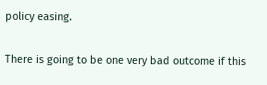policy easing.

There is going to be one very bad outcome if this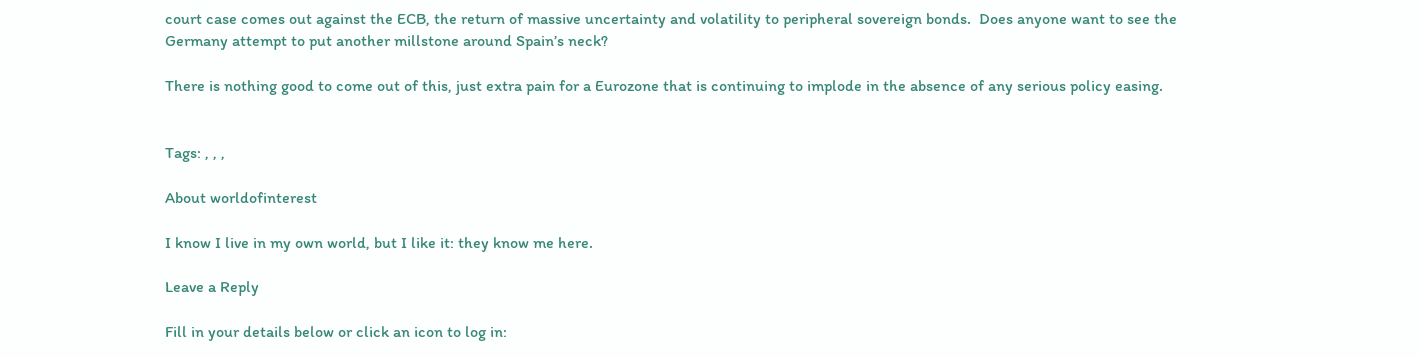court case comes out against the ECB, the return of massive uncertainty and volatility to peripheral sovereign bonds.  Does anyone want to see the Germany attempt to put another millstone around Spain’s neck?

There is nothing good to come out of this, just extra pain for a Eurozone that is continuing to implode in the absence of any serious policy easing.


Tags: , , ,

About worldofinterest

I know I live in my own world, but I like it: they know me here.

Leave a Reply

Fill in your details below or click an icon to log in: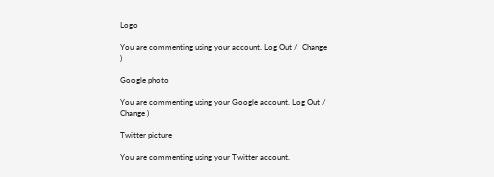Logo

You are commenting using your account. Log Out /  Change )

Google photo

You are commenting using your Google account. Log Out /  Change )

Twitter picture

You are commenting using your Twitter account.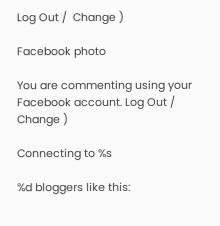Log Out /  Change )

Facebook photo

You are commenting using your Facebook account. Log Out /  Change )

Connecting to %s

%d bloggers like this: